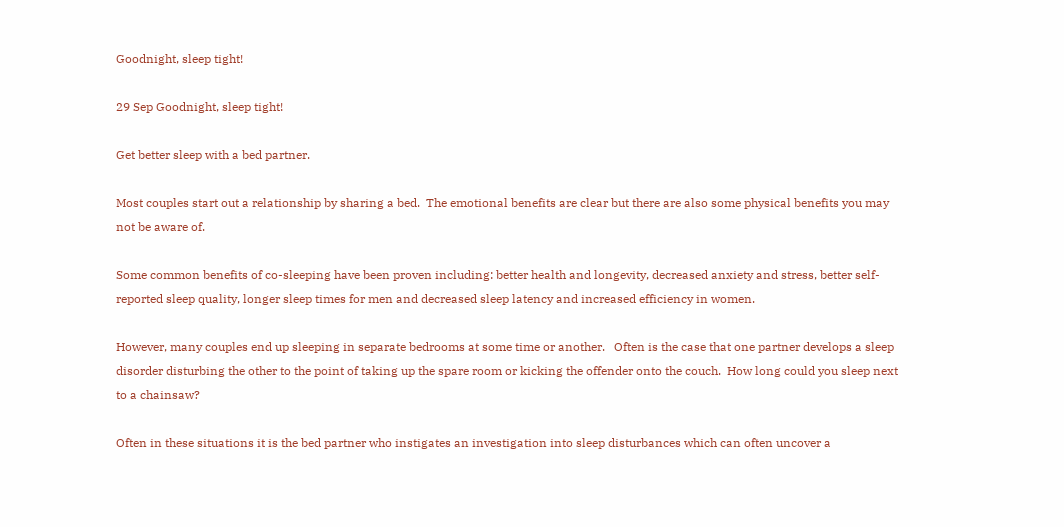Goodnight, sleep tight!

29 Sep Goodnight, sleep tight!

Get better sleep with a bed partner.

Most couples start out a relationship by sharing a bed.  The emotional benefits are clear but there are also some physical benefits you may not be aware of.

Some common benefits of co-sleeping have been proven including: better health and longevity, decreased anxiety and stress, better self-reported sleep quality, longer sleep times for men and decreased sleep latency and increased efficiency in women.

However, many couples end up sleeping in separate bedrooms at some time or another.   Often is the case that one partner develops a sleep disorder disturbing the other to the point of taking up the spare room or kicking the offender onto the couch.  How long could you sleep next to a chainsaw?

Often in these situations it is the bed partner who instigates an investigation into sleep disturbances which can often uncover a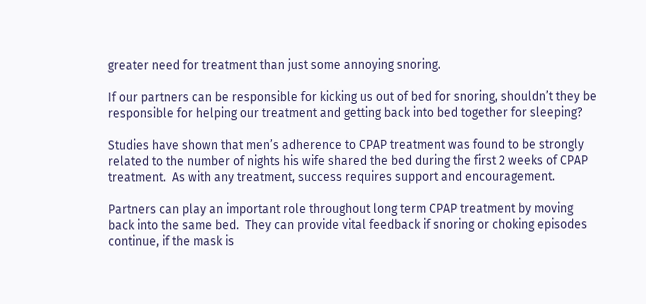greater need for treatment than just some annoying snoring.

If our partners can be responsible for kicking us out of bed for snoring, shouldn’t they be responsible for helping our treatment and getting back into bed together for sleeping?

Studies have shown that men’s adherence to CPAP treatment was found to be strongly related to the number of nights his wife shared the bed during the first 2 weeks of CPAP treatment.  As with any treatment, success requires support and encouragement.

Partners can play an important role throughout long term CPAP treatment by moving back into the same bed.  They can provide vital feedback if snoring or choking episodes continue, if the mask is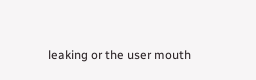leaking or the user mouth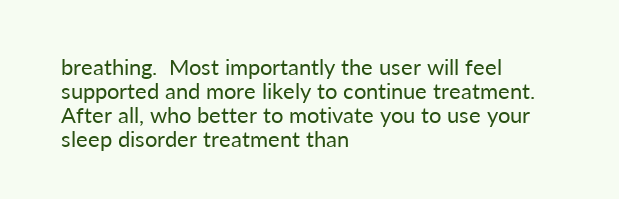breathing.  Most importantly the user will feel supported and more likely to continue treatment.  After all, who better to motivate you to use your sleep disorder treatment than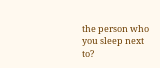the person who you sleep next to?